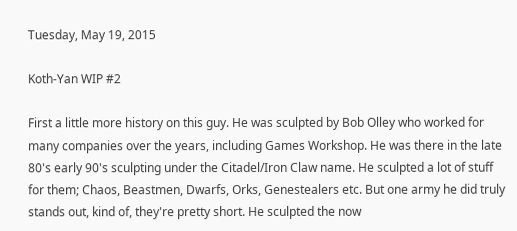Tuesday, May 19, 2015

Koth-Yan WIP #2

First a little more history on this guy. He was sculpted by Bob Olley who worked for many companies over the years, including Games Workshop. He was there in the late 80's early 90's sculpting under the Citadel/Iron Claw name. He sculpted a lot of stuff for them; Chaos, Beastmen, Dwarfs, Orks, Genestealers etc. But one army he did truly stands out, kind of, they're pretty short. He sculpted the now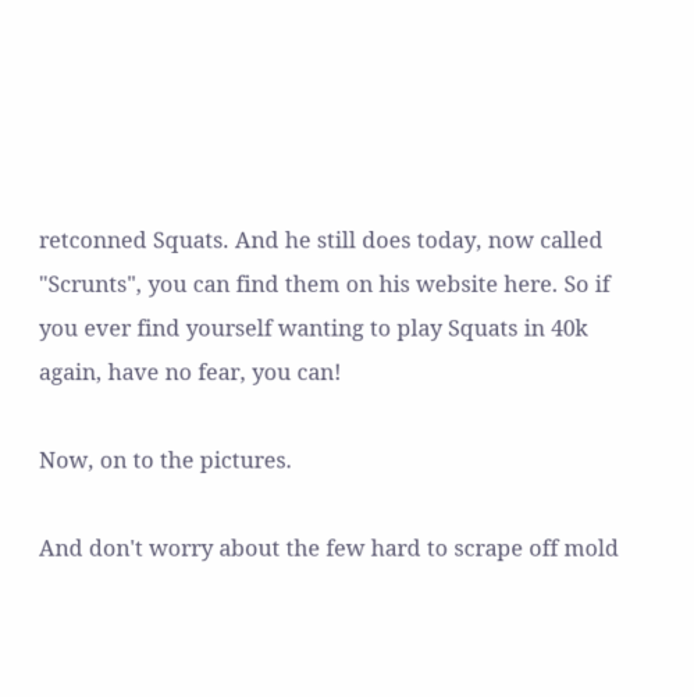retconned Squats. And he still does today, now called "Scrunts", you can find them on his website here. So if you ever find yourself wanting to play Squats in 40k again, have no fear, you can!

Now, on to the pictures.

And don't worry about the few hard to scrape off mold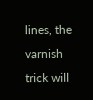lines, the varnish trick will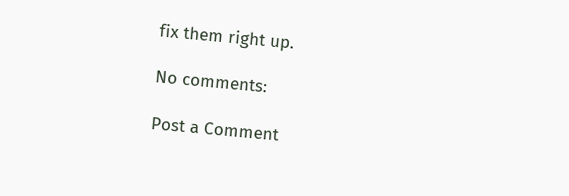fix them right up.

No comments:

Post a Comment